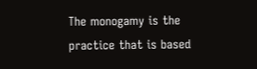The monogamy is the practice that is based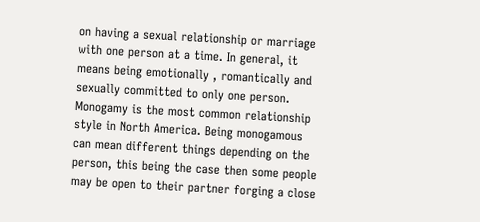on having a sexual relationship or marriage with one person at a time. In general, it means being emotionally , romantically and sexually committed to only one person. Monogamy is the most common relationship style in North America. Being monogamous can mean different things depending on the person, this being the case then some people may be open to their partner forging a close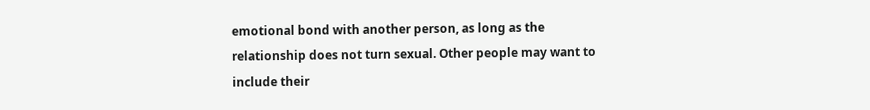emotional bond with another person, as long as the relationship does not turn sexual. Other people may want to include their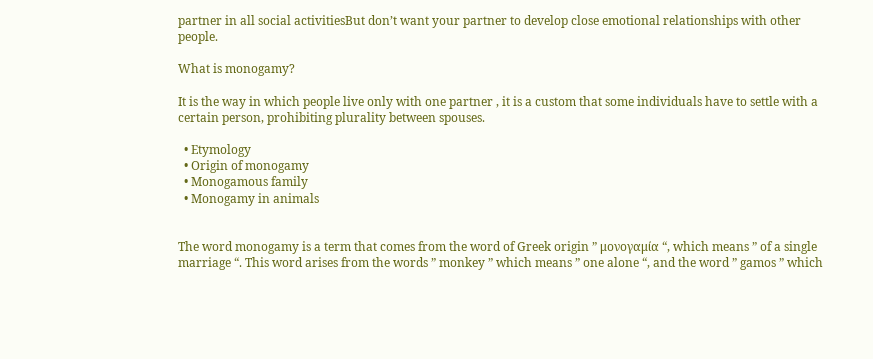partner in all social activitiesBut don’t want your partner to develop close emotional relationships with other people.

What is monogamy?

It is the way in which people live only with one partner , it is a custom that some individuals have to settle with a certain person, prohibiting plurality between spouses.

  • Etymology
  • Origin of monogamy
  • Monogamous family
  • Monogamy in animals


The word monogamy is a term that comes from the word of Greek origin ” μονογαμία “, which means ” of a single marriage “. This word arises from the words ” monkey ” which means ” one alone “, and the word ” gamos ” which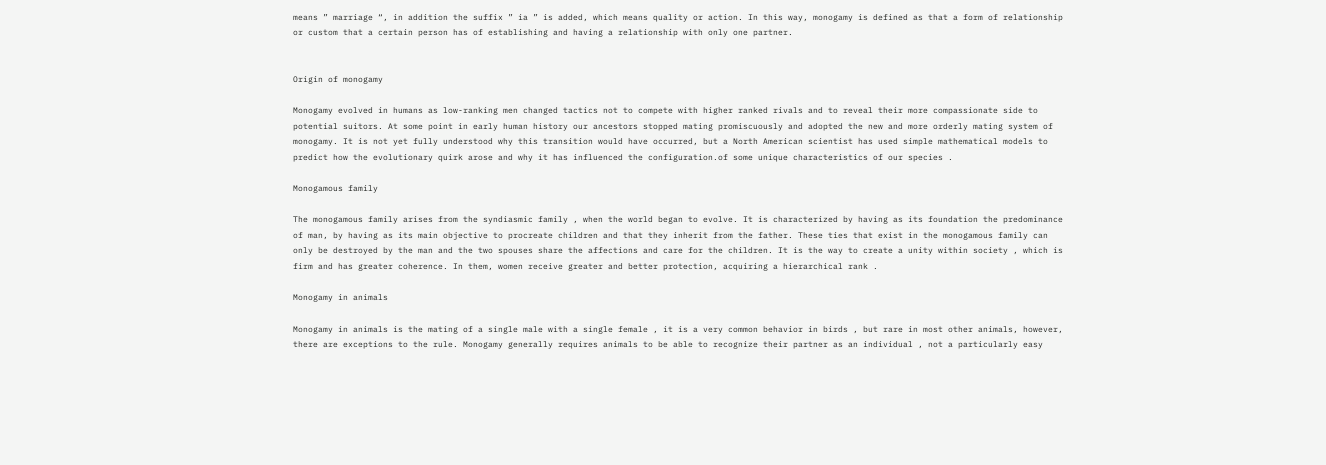means ” marriage “, in addition the suffix ” ia ” is added, which means quality or action. In this way, monogamy is defined as that a form of relationship or custom that a certain person has of establishing and having a relationship with only one partner.


Origin of monogamy

Monogamy evolved in humans as low-ranking men changed tactics not to compete with higher ranked rivals and to reveal their more compassionate side to potential suitors. At some point in early human history our ancestors stopped mating promiscuously and adopted the new and more orderly mating system of monogamy. It is not yet fully understood why this transition would have occurred, but a North American scientist has used simple mathematical models to predict how the evolutionary quirk arose and why it has influenced the configuration.of some unique characteristics of our species .

Monogamous family

The monogamous family arises from the syndiasmic family , when the world began to evolve. It is characterized by having as its foundation the predominance of man, by having as its main objective to procreate children and that they inherit from the father. These ties that exist in the monogamous family can only be destroyed by the man and the two spouses share the affections and care for the children. It is the way to create a unity within society , which is firm and has greater coherence. In them, women receive greater and better protection, acquiring a hierarchical rank .

Monogamy in animals

Monogamy in animals is the mating of a single male with a single female , it is a very common behavior in birds , but rare in most other animals, however, there are exceptions to the rule. Monogamy generally requires animals to be able to recognize their partner as an individual , not a particularly easy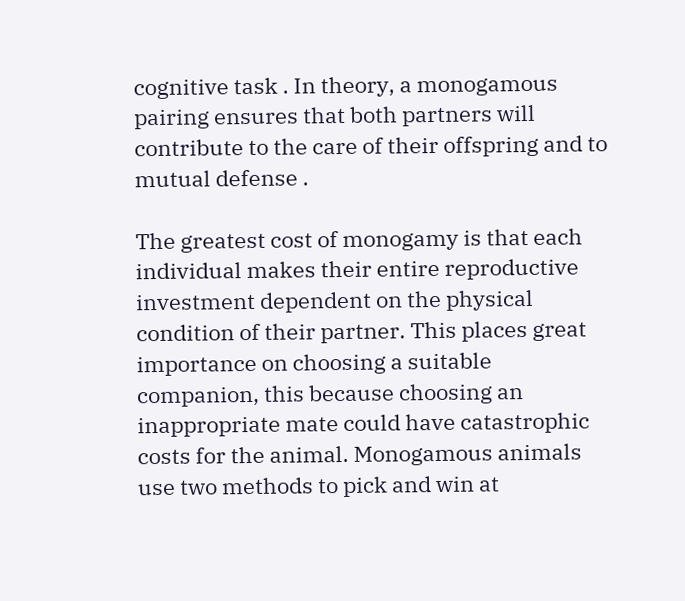cognitive task . In theory, a monogamous pairing ensures that both partners will contribute to the care of their offspring and to mutual defense .

The greatest cost of monogamy is that each individual makes their entire reproductive investment dependent on the physical condition of their partner. This places great importance on choosing a suitable companion, this because choosing an inappropriate mate could have catastrophic costs for the animal. Monogamous animals use two methods to pick and win at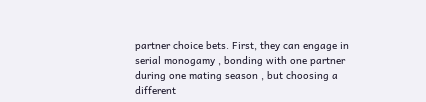partner choice bets. First, they can engage in serial monogamy , bonding with one partner during one mating season , but choosing a different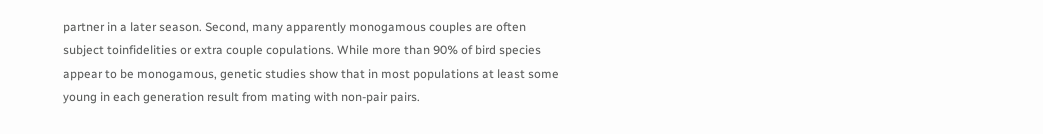partner in a later season. Second, many apparently monogamous couples are often subject toinfidelities or extra couple copulations. While more than 90% of bird species appear to be monogamous, genetic studies show that in most populations at least some young in each generation result from mating with non-pair pairs.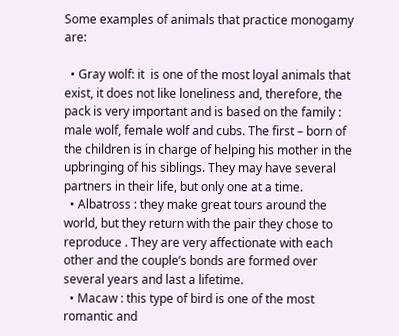Some examples of animals that practice monogamy are:

  • Gray wolf: it  is one of the most loyal animals that exist, it does not like loneliness and, therefore, the pack is very important and is based on the family : male wolf, female wolf and cubs. The first – born of the children is in charge of helping his mother in the upbringing of his siblings. They may have several partners in their life, but only one at a time.
  • Albatross : they make great tours around the world, but they return with the pair they chose to reproduce . They are very affectionate with each other and the couple’s bonds are formed over several years and last a lifetime.
  • Macaw : this type of bird is one of the most romantic and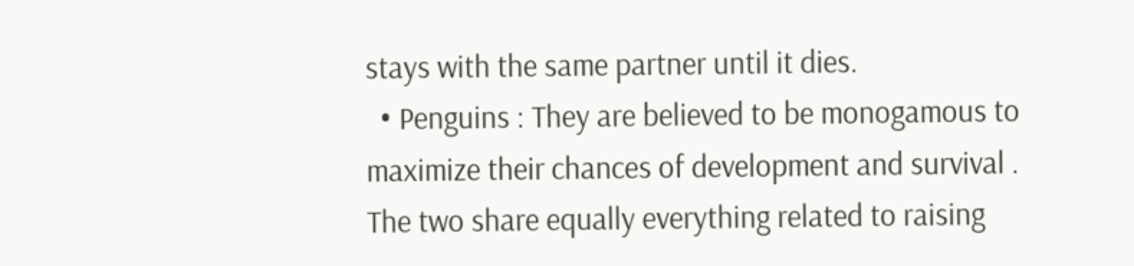stays with the same partner until it dies.
  • Penguins : They are believed to be monogamous to maximize their chances of development and survival . The two share equally everything related to raising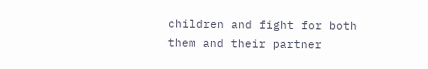children and fight for both them and their partner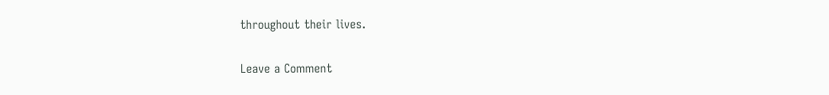throughout their lives.

Leave a Comment